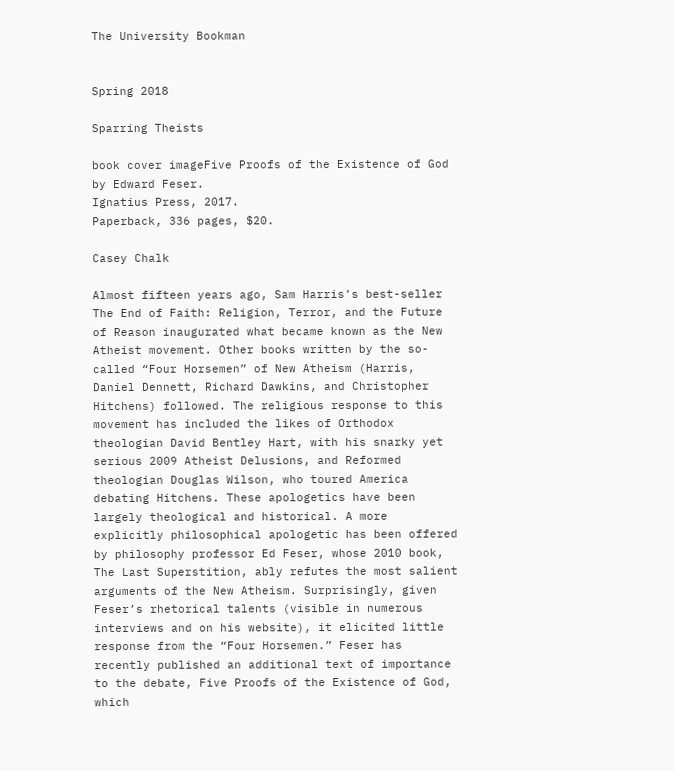The University Bookman


Spring 2018

Sparring Theists

book cover imageFive Proofs of the Existence of God
by Edward Feser.
Ignatius Press, 2017.
Paperback, 336 pages, $20.

Casey Chalk

Almost fifteen years ago, Sam Harris’s best-seller The End of Faith: Religion, Terror, and the Future of Reason inaugurated what became known as the New Atheist movement. Other books written by the so-called “Four Horsemen” of New Atheism (Harris, Daniel Dennett, Richard Dawkins, and Christopher Hitchens) followed. The religious response to this movement has included the likes of Orthodox theologian David Bentley Hart, with his snarky yet serious 2009 Atheist Delusions, and Reformed theologian Douglas Wilson, who toured America debating Hitchens. These apologetics have been largely theological and historical. A more explicitly philosophical apologetic has been offered by philosophy professor Ed Feser, whose 2010 book, The Last Superstition, ably refutes the most salient arguments of the New Atheism. Surprisingly, given Feser’s rhetorical talents (visible in numerous interviews and on his website), it elicited little response from the “Four Horsemen.” Feser has recently published an additional text of importance to the debate, Five Proofs of the Existence of God, which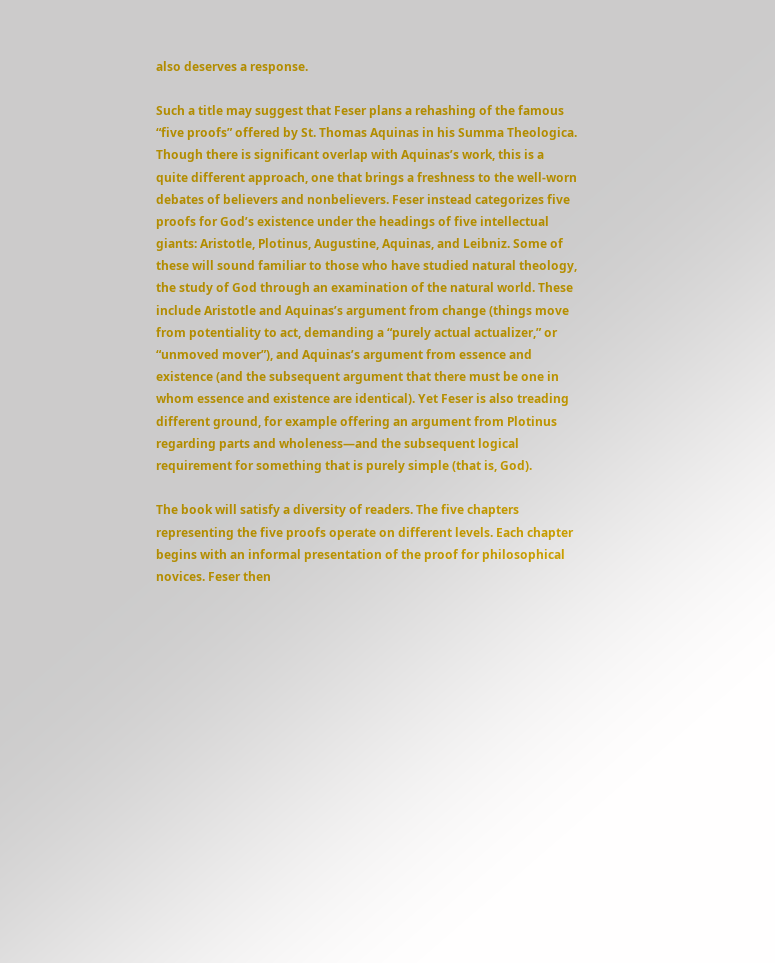also deserves a response.

Such a title may suggest that Feser plans a rehashing of the famous “five proofs” offered by St. Thomas Aquinas in his Summa Theologica. Though there is significant overlap with Aquinas’s work, this is a quite different approach, one that brings a freshness to the well-worn debates of believers and nonbelievers. Feser instead categorizes five proofs for God’s existence under the headings of five intellectual giants: Aristotle, Plotinus, Augustine, Aquinas, and Leibniz. Some of these will sound familiar to those who have studied natural theology, the study of God through an examination of the natural world. These include Aristotle and Aquinas’s argument from change (things move from potentiality to act, demanding a “purely actual actualizer,” or “unmoved mover”), and Aquinas’s argument from essence and existence (and the subsequent argument that there must be one in whom essence and existence are identical). Yet Feser is also treading different ground, for example offering an argument from Plotinus regarding parts and wholeness—and the subsequent logical requirement for something that is purely simple (that is, God).

The book will satisfy a diversity of readers. The five chapters representing the five proofs operate on different levels. Each chapter begins with an informal presentation of the proof for philosophical novices. Feser then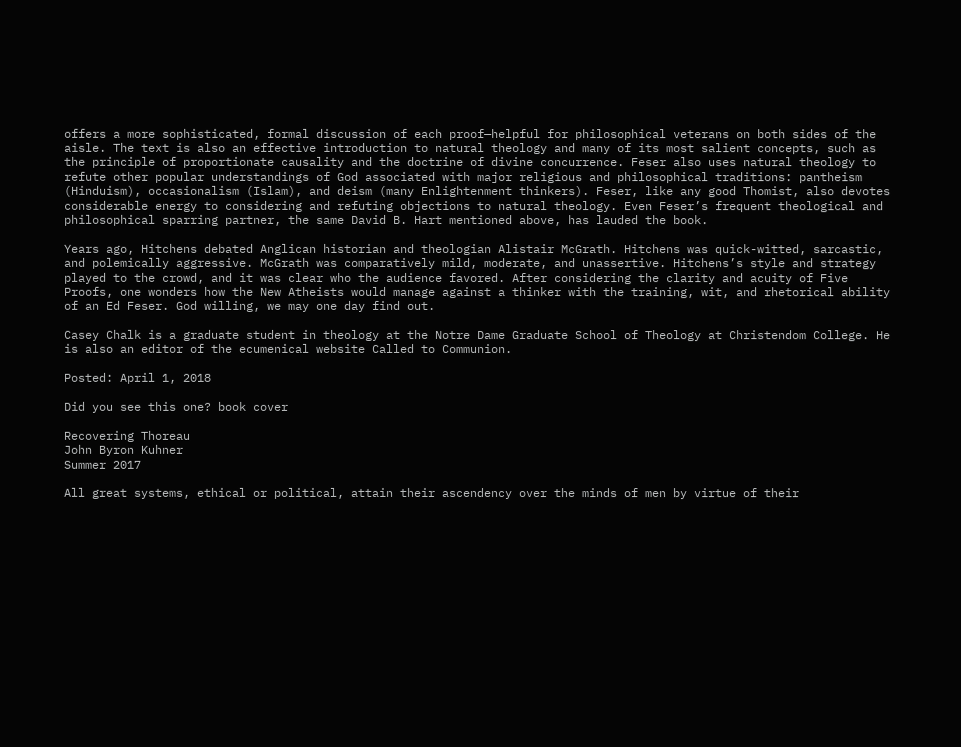offers a more sophisticated, formal discussion of each proof—helpful for philosophical veterans on both sides of the aisle. The text is also an effective introduction to natural theology and many of its most salient concepts, such as the principle of proportionate causality and the doctrine of divine concurrence. Feser also uses natural theology to refute other popular understandings of God associated with major religious and philosophical traditions: pantheism (Hinduism), occasionalism (Islam), and deism (many Enlightenment thinkers). Feser, like any good Thomist, also devotes considerable energy to considering and refuting objections to natural theology. Even Feser’s frequent theological and philosophical sparring partner, the same David B. Hart mentioned above, has lauded the book.

Years ago, Hitchens debated Anglican historian and theologian Alistair McGrath. Hitchens was quick-witted, sarcastic, and polemically aggressive. McGrath was comparatively mild, moderate, and unassertive. Hitchens’s style and strategy played to the crowd, and it was clear who the audience favored. After considering the clarity and acuity of Five Proofs, one wonders how the New Atheists would manage against a thinker with the training, wit, and rhetorical ability of an Ed Feser. God willing, we may one day find out.

Casey Chalk is a graduate student in theology at the Notre Dame Graduate School of Theology at Christendom College. He is also an editor of the ecumenical website Called to Communion.

Posted: April 1, 2018

Did you see this one? book cover

Recovering Thoreau
John Byron Kuhner
Summer 2017

All great systems, ethical or political, attain their ascendency over the minds of men by virtue of their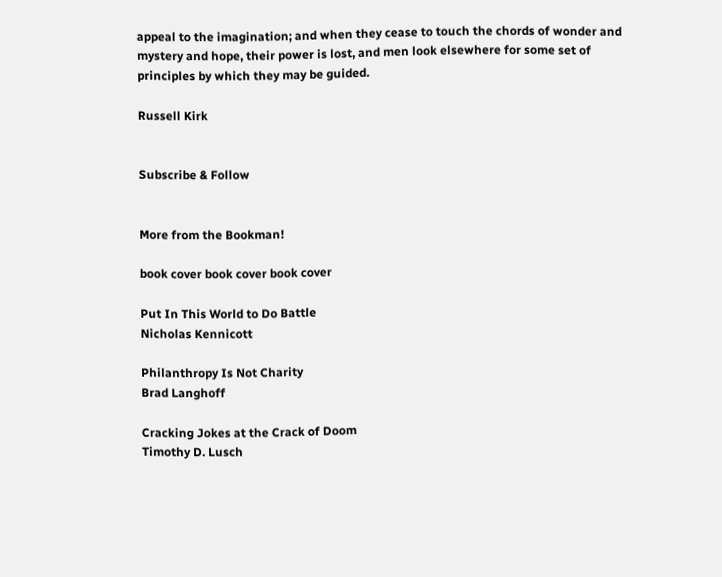appeal to the imagination; and when they cease to touch the chords of wonder and mystery and hope, their power is lost, and men look elsewhere for some set of principles by which they may be guided.

Russell Kirk


Subscribe & Follow


More from the Bookman!

book cover book cover book cover

Put In This World to Do Battle
Nicholas Kennicott

Philanthropy Is Not Charity
Brad Langhoff

Cracking Jokes at the Crack of Doom
Timothy D. Lusch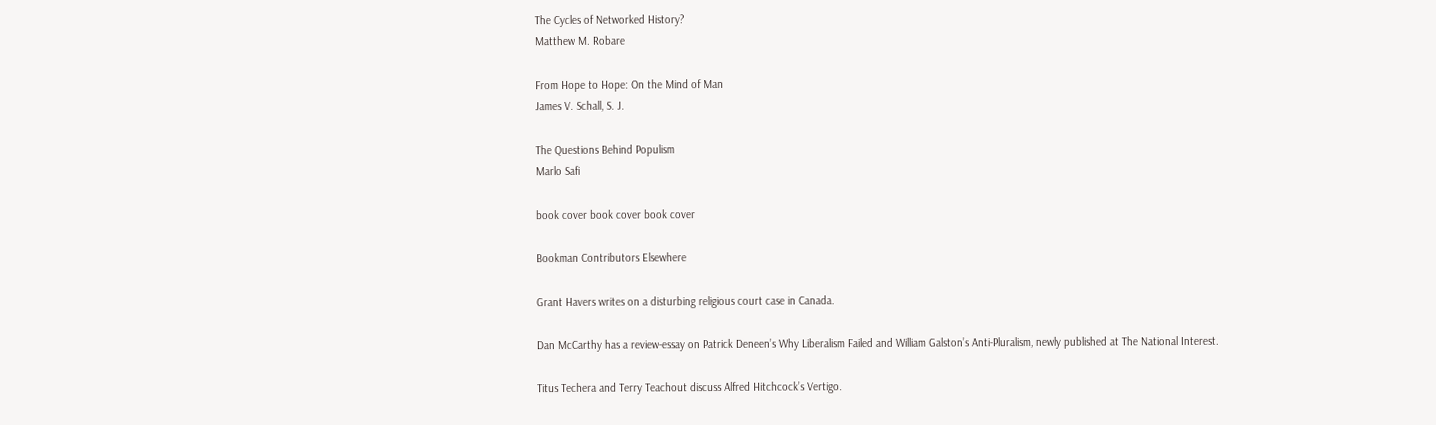The Cycles of Networked History?
Matthew M. Robare

From Hope to Hope: On the Mind of Man
James V. Schall, S. J.

The Questions Behind Populism
Marlo Safi

book cover book cover book cover

Bookman Contributors Elsewhere

Grant Havers writes on a disturbing religious court case in Canada.

Dan McCarthy has a review-essay on Patrick Deneen’s Why Liberalism Failed and William Galston’s Anti-Pluralism, newly published at The National Interest.

Titus Techera and Terry Teachout discuss Alfred Hitchcock’s Vertigo.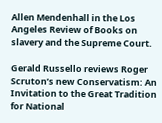Allen Mendenhall in the Los Angeles Review of Books on slavery and the Supreme Court.

Gerald Russello reviews Roger Scruton’s new Conservatism: An Invitation to the Great Tradition for National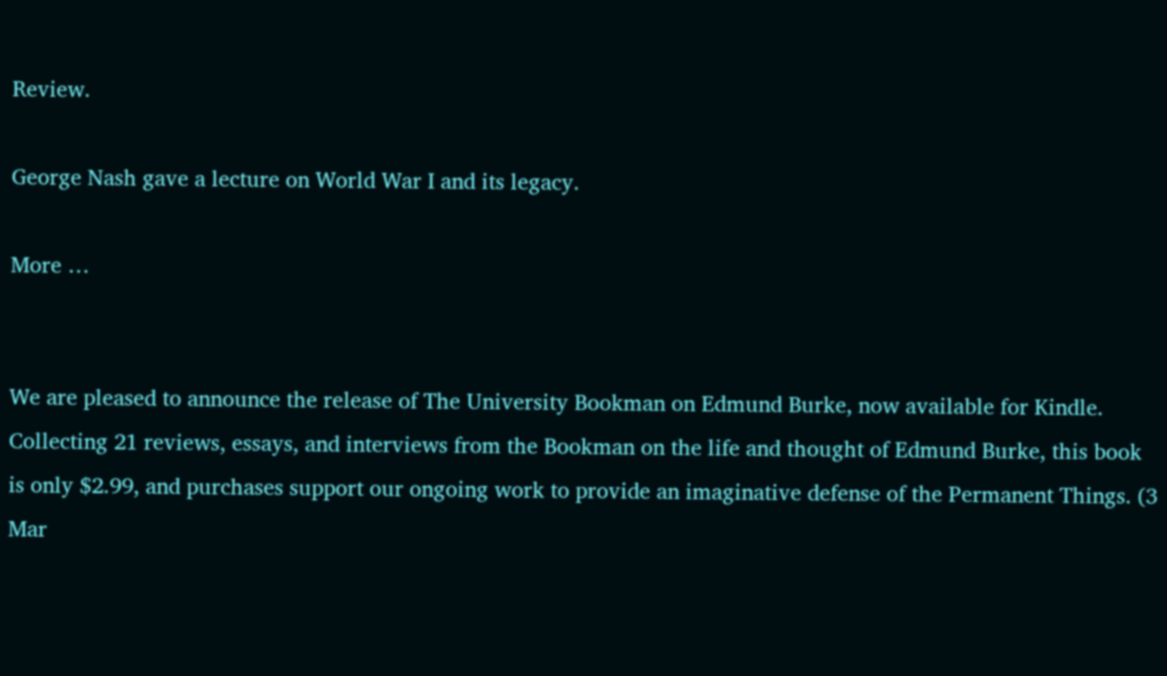Review.

George Nash gave a lecture on World War I and its legacy.

More …


We are pleased to announce the release of The University Bookman on Edmund Burke, now available for Kindle. Collecting 21 reviews, essays, and interviews from the Bookman on the life and thought of Edmund Burke, this book is only $2.99, and purchases support our ongoing work to provide an imaginative defense of the Permanent Things. (3 Mar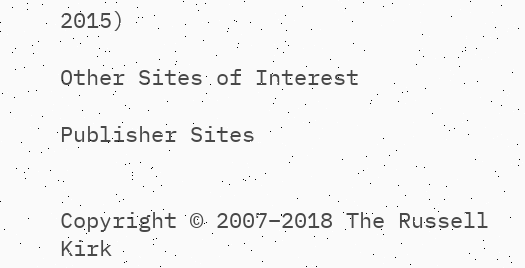2015)

Other Sites of Interest

Publisher Sites


Copyright © 2007–2018 The Russell Kirk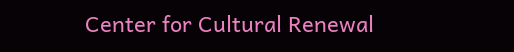Center for Cultural Renewal